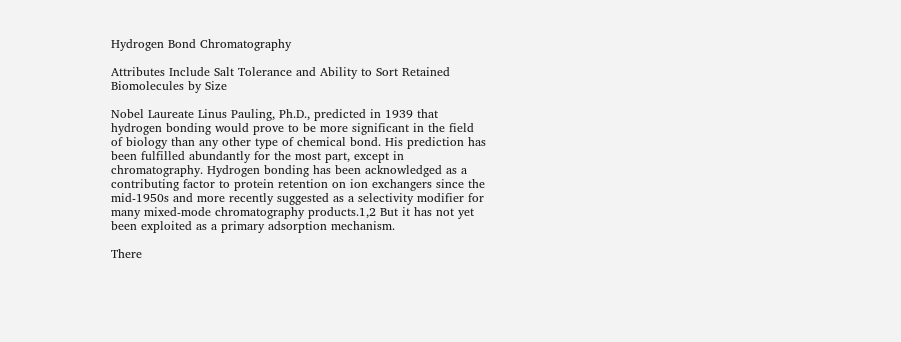Hydrogen Bond Chromatography

Attributes Include Salt Tolerance and Ability to Sort Retained Biomolecules by Size

Nobel Laureate Linus Pauling, Ph.D., predicted in 1939 that hydrogen bonding would prove to be more significant in the field of biology than any other type of chemical bond. His prediction has been fulfilled abundantly for the most part, except in chromatography. Hydrogen bonding has been acknowledged as a contributing factor to protein retention on ion exchangers since the mid-1950s and more recently suggested as a selectivity modifier for many mixed-mode chromatography products.1,2 But it has not yet been exploited as a primary adsorption mechanism.

There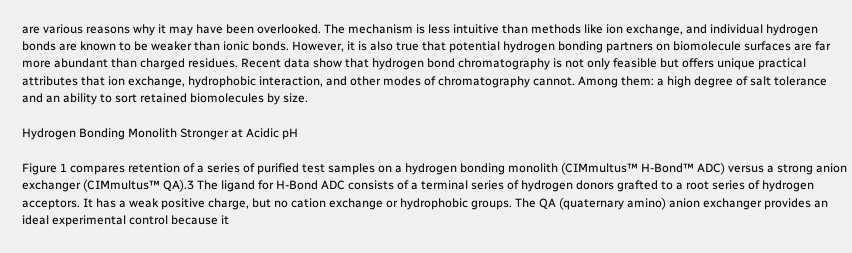are various reasons why it may have been overlooked. The mechanism is less intuitive than methods like ion exchange, and individual hydrogen bonds are known to be weaker than ionic bonds. However, it is also true that potential hydrogen bonding partners on biomolecule surfaces are far more abundant than charged residues. Recent data show that hydrogen bond chromatography is not only feasible but offers unique practical attributes that ion exchange, hydrophobic interaction, and other modes of chromatography cannot. Among them: a high degree of salt tolerance and an ability to sort retained biomolecules by size.

Hydrogen Bonding Monolith Stronger at Acidic pH

Figure 1 compares retention of a series of purified test samples on a hydrogen bonding monolith (CIMmultus™ H-Bond™ ADC) versus a strong anion exchanger (CIMmultus™ QA).3 The ligand for H-Bond ADC consists of a terminal series of hydrogen donors grafted to a root series of hydrogen acceptors. It has a weak positive charge, but no cation exchange or hydrophobic groups. The QA (quaternary amino) anion exchanger provides an ideal experimental control because it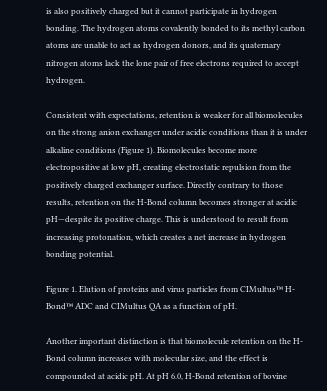is also positively charged but it cannot participate in hydrogen bonding. The hydrogen atoms covalently bonded to its methyl carbon atoms are unable to act as hydrogen donors, and its quaternary nitrogen atoms lack the lone pair of free electrons required to accept hydrogen.

Consistent with expectations, retention is weaker for all biomolecules on the strong anion exchanger under acidic conditions than it is under alkaline conditions (Figure 1). Biomolecules become more electropositive at low pH, creating electrostatic repulsion from the positively charged exchanger surface. Directly contrary to those results, retention on the H-Bond column becomes stronger at acidic pH—despite its positive charge. This is understood to result from increasing protonation, which creates a net increase in hydrogen bonding potential.

Figure 1. Elution of proteins and virus particles from CIMultus™ H-Bond™ ADC and CIMultus QA as a function of pH.

Another important distinction is that biomolecule retention on the H-Bond column increases with molecular size, and the effect is compounded at acidic pH. At pH 6.0, H-Bond retention of bovine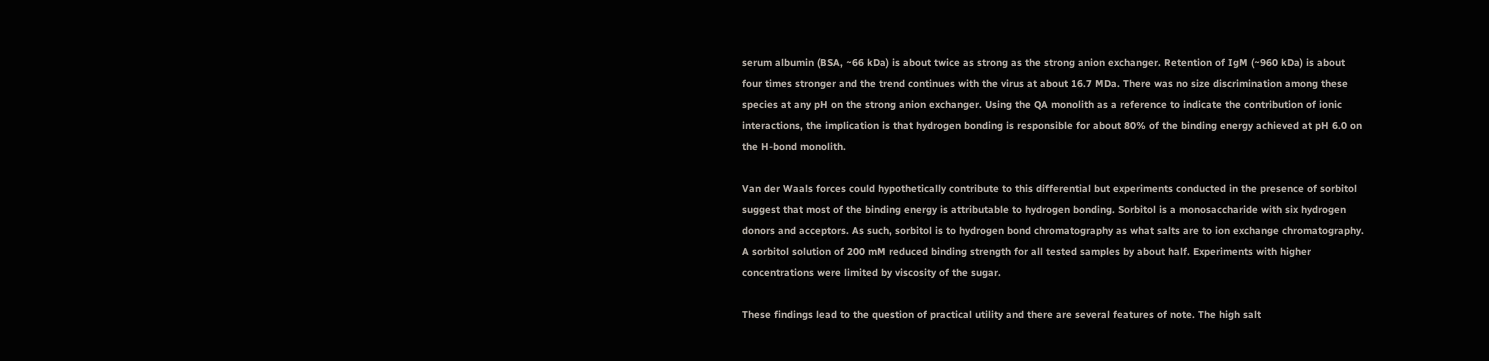serum albumin (BSA, ~66 kDa) is about twice as strong as the strong anion exchanger. Retention of IgM (~960 kDa) is about four times stronger and the trend continues with the virus at about 16.7 MDa. There was no size discrimination among these species at any pH on the strong anion exchanger. Using the QA monolith as a reference to indicate the contribution of ionic interactions, the implication is that hydrogen bonding is responsible for about 80% of the binding energy achieved at pH 6.0 on the H-bond monolith.

Van der Waals forces could hypothetically contribute to this differential but experiments conducted in the presence of sorbitol suggest that most of the binding energy is attributable to hydrogen bonding. Sorbitol is a monosaccharide with six hydrogen donors and acceptors. As such, sorbitol is to hydrogen bond chromatography as what salts are to ion exchange chromatography. A sorbitol solution of 200 mM reduced binding strength for all tested samples by about half. Experiments with higher concentrations were limited by viscosity of the sugar.

These findings lead to the question of practical utility and there are several features of note. The high salt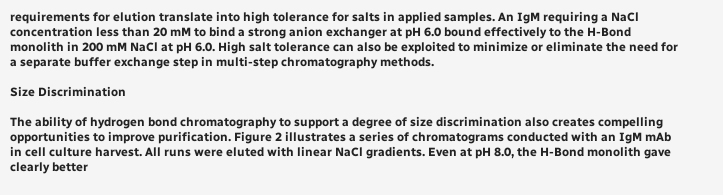requirements for elution translate into high tolerance for salts in applied samples. An IgM requiring a NaCl concentration less than 20 mM to bind a strong anion exchanger at pH 6.0 bound effectively to the H-Bond monolith in 200 mM NaCl at pH 6.0. High salt tolerance can also be exploited to minimize or eliminate the need for a separate buffer exchange step in multi-step chromatography methods.

Size Discrimination

The ability of hydrogen bond chromatography to support a degree of size discrimination also creates compelling opportunities to improve purification. Figure 2 illustrates a series of chromatograms conducted with an IgM mAb in cell culture harvest. All runs were eluted with linear NaCl gradients. Even at pH 8.0, the H-Bond monolith gave clearly better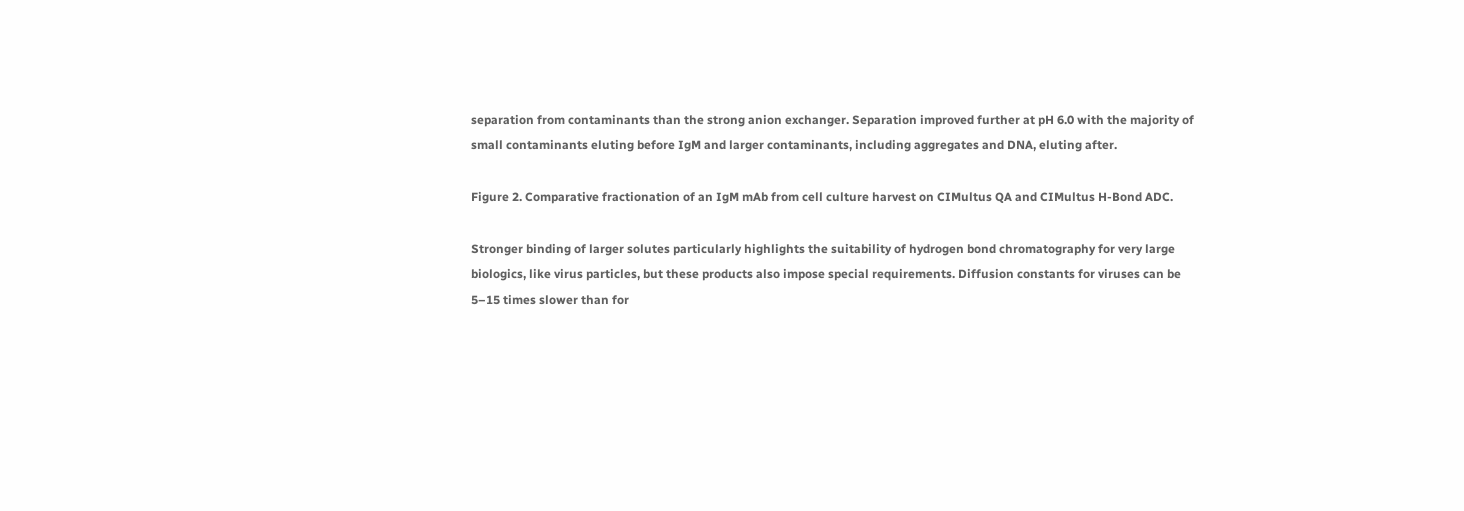separation from contaminants than the strong anion exchanger. Separation improved further at pH 6.0 with the majority of small contaminants eluting before IgM and larger contaminants, including aggregates and DNA, eluting after.

Figure 2. Comparative fractionation of an IgM mAb from cell culture harvest on CIMultus QA and CIMultus H-Bond ADC.

Stronger binding of larger solutes particularly highlights the suitability of hydrogen bond chromatography for very large biologics, like virus particles, but these products also impose special requirements. Diffusion constants for viruses can be 5–15 times slower than for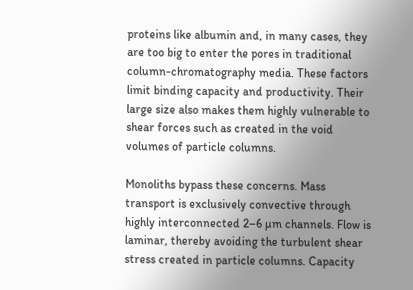proteins like albumin and, in many cases, they are too big to enter the pores in traditional column-chromatography media. These factors limit binding capacity and productivity. Their large size also makes them highly vulnerable to shear forces such as created in the void volumes of particle columns.

Monoliths bypass these concerns. Mass transport is exclusively convective through highly interconnected 2–6 µm channels. Flow is laminar, thereby avoiding the turbulent shear stress created in particle columns. Capacity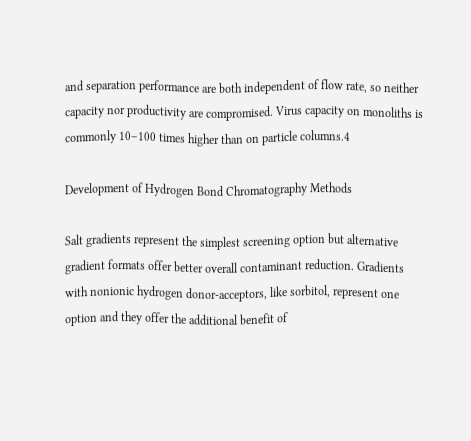and separation performance are both independent of flow rate, so neither capacity nor productivity are compromised. Virus capacity on monoliths is commonly 10–100 times higher than on particle columns.4

Development of Hydrogen Bond Chromatography Methods

Salt gradients represent the simplest screening option but alternative gradient formats offer better overall contaminant reduction. Gradients with nonionic hydrogen donor-acceptors, like sorbitol, represent one option and they offer the additional benefit of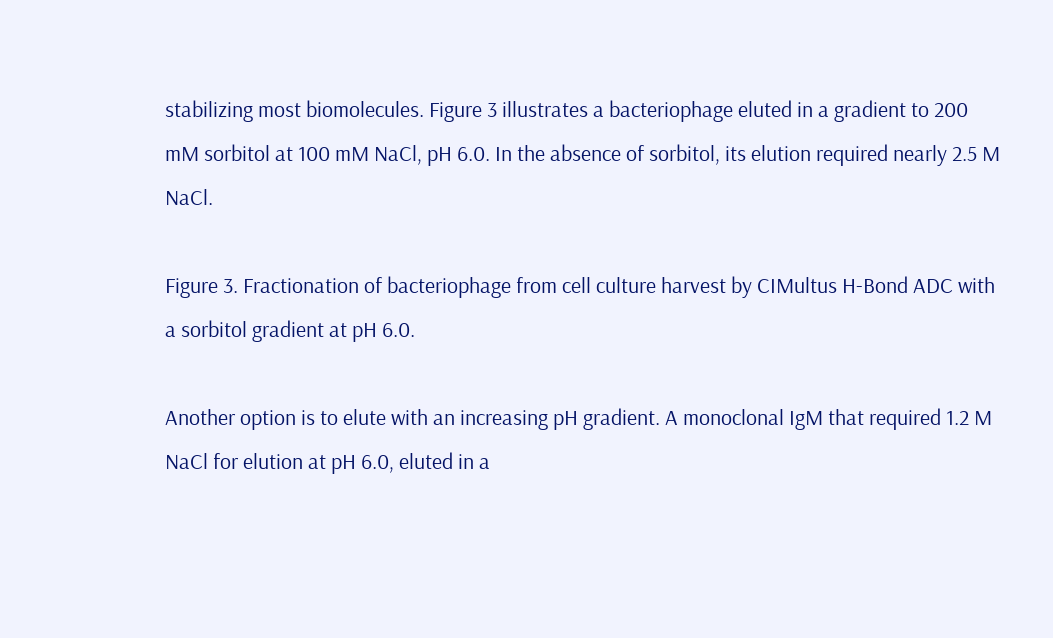stabilizing most biomolecules. Figure 3 illustrates a bacteriophage eluted in a gradient to 200 mM sorbitol at 100 mM NaCl, pH 6.0. In the absence of sorbitol, its elution required nearly 2.5 M NaCl.

Figure 3. Fractionation of bacteriophage from cell culture harvest by CIMultus H-Bond ADC with a sorbitol gradient at pH 6.0.

Another option is to elute with an increasing pH gradient. A monoclonal IgM that required 1.2 M NaCl for elution at pH 6.0, eluted in a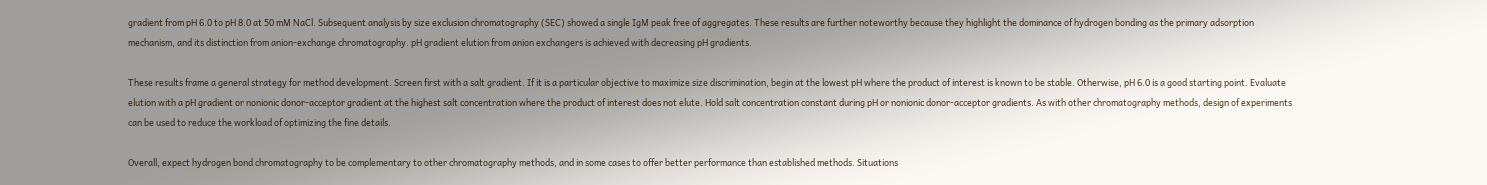gradient from pH 6.0 to pH 8.0 at 50 mM NaCl. Subsequent analysis by size exclusion chromatography (SEC) showed a single IgM peak free of aggregates. These results are further noteworthy because they highlight the dominance of hydrogen bonding as the primary adsorption mechanism, and its distinction from anion-exchange chromatography. pH gradient elution from anion exchangers is achieved with decreasing pH gradients.

These results frame a general strategy for method development. Screen first with a salt gradient. If it is a particular objective to maximize size discrimination, begin at the lowest pH where the product of interest is known to be stable. Otherwise, pH 6.0 is a good starting point. Evaluate elution with a pH gradient or nonionic donor-acceptor gradient at the highest salt concentration where the product of interest does not elute. Hold salt concentration constant during pH or nonionic donor-acceptor gradients. As with other chromatography methods, design of experiments can be used to reduce the workload of optimizing the fine details.

Overall, expect hydrogen bond chromatography to be complementary to other chromatography methods, and in some cases to offer better performance than established methods. Situations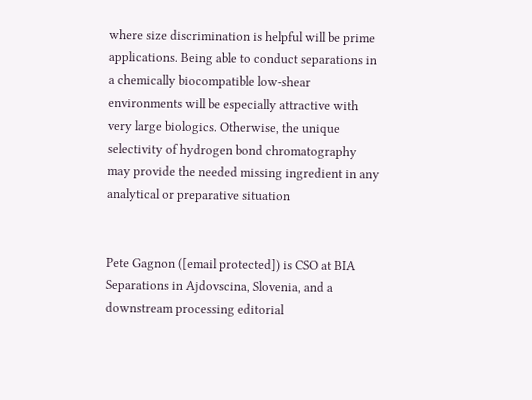where size discrimination is helpful will be prime applications. Being able to conduct separations in a chemically biocompatible low-shear environments will be especially attractive with very large biologics. Otherwise, the unique selectivity of hydrogen bond chromatography may provide the needed missing ingredient in any analytical or preparative situation


Pete Gagnon ([email protected]) is CSO at BIA Separations in Ajdovscina, Slovenia, and a downstream processing editorial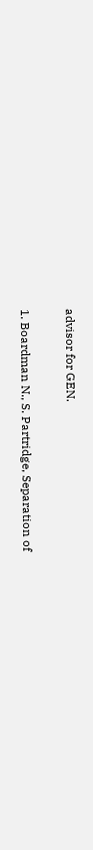advisor for GEN.

1. Boardman N., S. Partridge, Separation of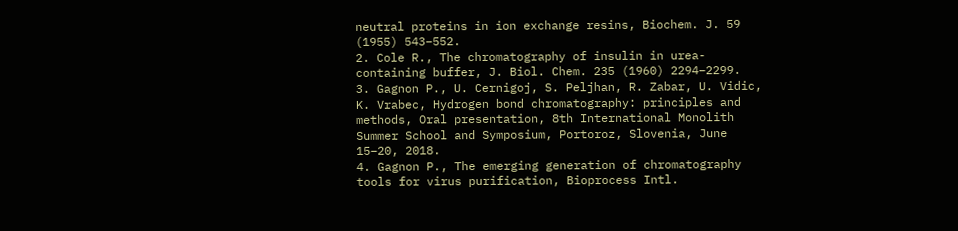neutral proteins in ion exchange resins, Biochem. J. 59 (1955) 543–552.
2. Cole R., The chromatography of insulin in urea-containing buffer, J. Biol. Chem. 235 (1960) 2294–2299.
3. Gagnon P., U. Cernigoj, S. Peljhan, R. Zabar, U. Vidic, K. Vrabec, Hydrogen bond chromatography: principles and methods, Oral presentation, 8th International Monolith Summer School and Symposium, Portoroz, Slovenia, June 15–20, 2018.
4. Gagnon P., The emerging generation of chromatography tools for virus purification, Bioprocess Intl.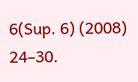6(Sup. 6) (2008) 24–30.